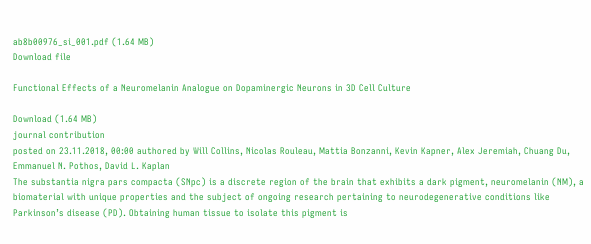ab8b00976_si_001.pdf (1.64 MB)
Download file

Functional Effects of a Neuromelanin Analogue on Dopaminergic Neurons in 3D Cell Culture

Download (1.64 MB)
journal contribution
posted on 23.11.2018, 00:00 authored by Will Collins, Nicolas Rouleau, Mattia Bonzanni, Kevin Kapner, Alex Jeremiah, Chuang Du, Emmanuel N. Pothos, David L. Kaplan
The substantia nigra pars compacta (SNpc) is a discrete region of the brain that exhibits a dark pigment, neuromelanin (NM), a biomaterial with unique properties and the subject of ongoing research pertaining to neurodegenerative conditions like Parkinson’s disease (PD). Obtaining human tissue to isolate this pigment is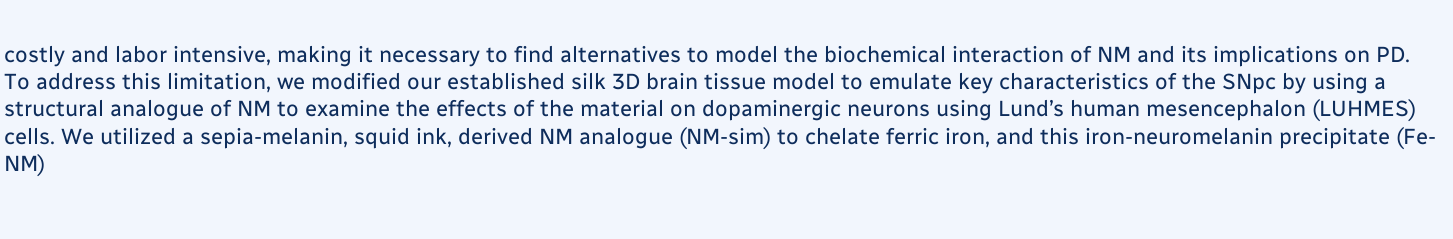costly and labor intensive, making it necessary to find alternatives to model the biochemical interaction of NM and its implications on PD. To address this limitation, we modified our established silk 3D brain tissue model to emulate key characteristics of the SNpc by using a structural analogue of NM to examine the effects of the material on dopaminergic neurons using Lund’s human mesencephalon (LUHMES) cells. We utilized a sepia-melanin, squid ink, derived NM analogue (NM-sim) to chelate ferric iron, and this iron-neuromelanin precipitate (Fe-NM)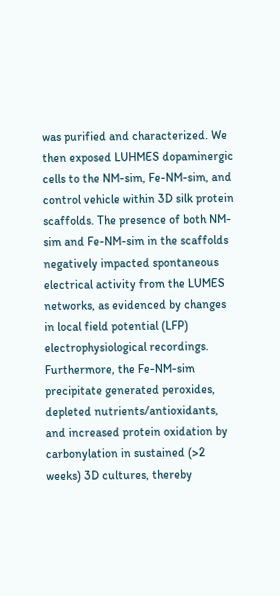was purified and characterized. We then exposed LUHMES dopaminergic cells to the NM-sim, Fe-NM-sim, and control vehicle within 3D silk protein scaffolds. The presence of both NM-sim and Fe-NM-sim in the scaffolds negatively impacted spontaneous electrical activity from the LUMES networks, as evidenced by changes in local field potential (LFP) electrophysiological recordings. Furthermore, the Fe-NM-sim precipitate generated peroxides, depleted nutrients/antioxidants, and increased protein oxidation by carbonylation in sustained (>2 weeks) 3D cultures, thereby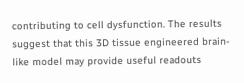contributing to cell dysfunction. The results suggest that this 3D tissue engineered brain-like model may provide useful readouts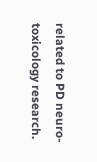related to PD neuro-toxicology research.